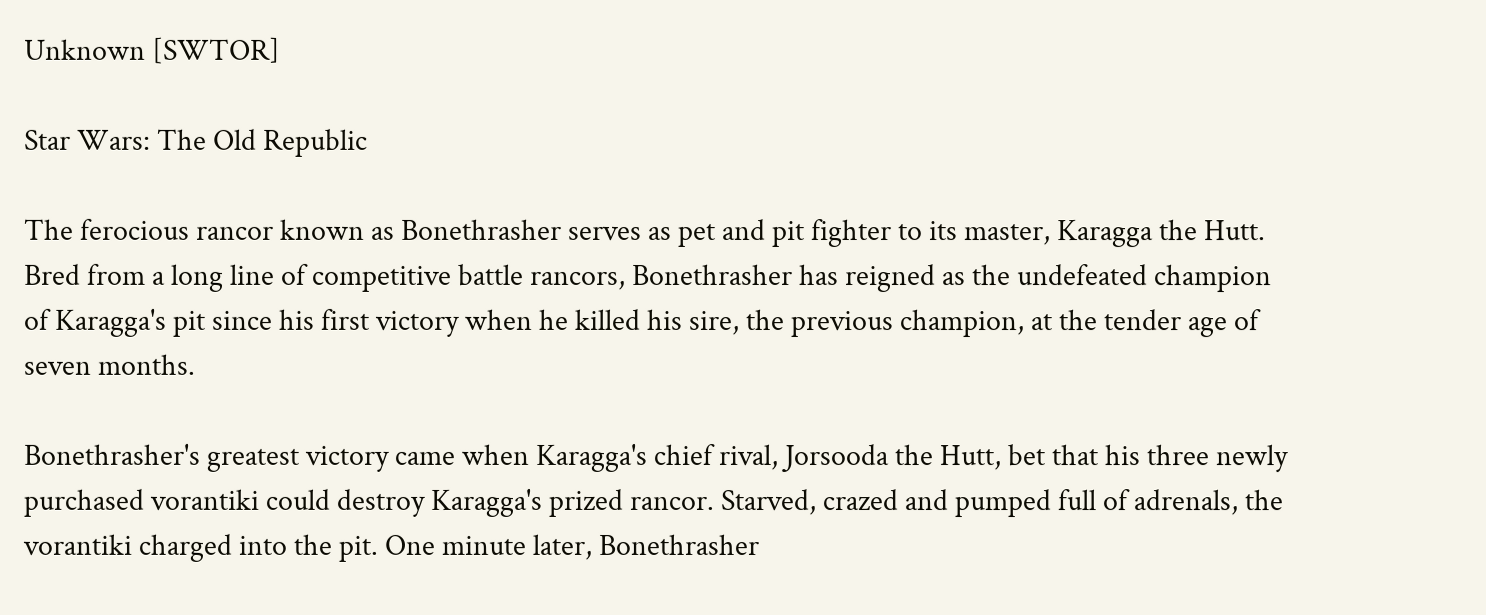Unknown [SWTOR]

Star Wars: The Old Republic

The ferocious rancor known as Bonethrasher serves as pet and pit fighter to its master, Karagga the Hutt. Bred from a long line of competitive battle rancors, Bonethrasher has reigned as the undefeated champion of Karagga's pit since his first victory when he killed his sire, the previous champion, at the tender age of seven months.

Bonethrasher's greatest victory came when Karagga's chief rival, Jorsooda the Hutt, bet that his three newly purchased vorantiki could destroy Karagga's prized rancor. Starved, crazed and pumped full of adrenals, the vorantiki charged into the pit. One minute later, Bonethrasher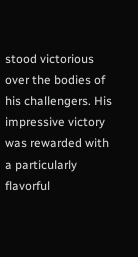stood victorious over the bodies of his challengers. His impressive victory was rewarded with a particularly flavorful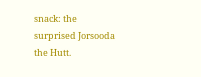snack: the surprised Jorsooda the Hutt.